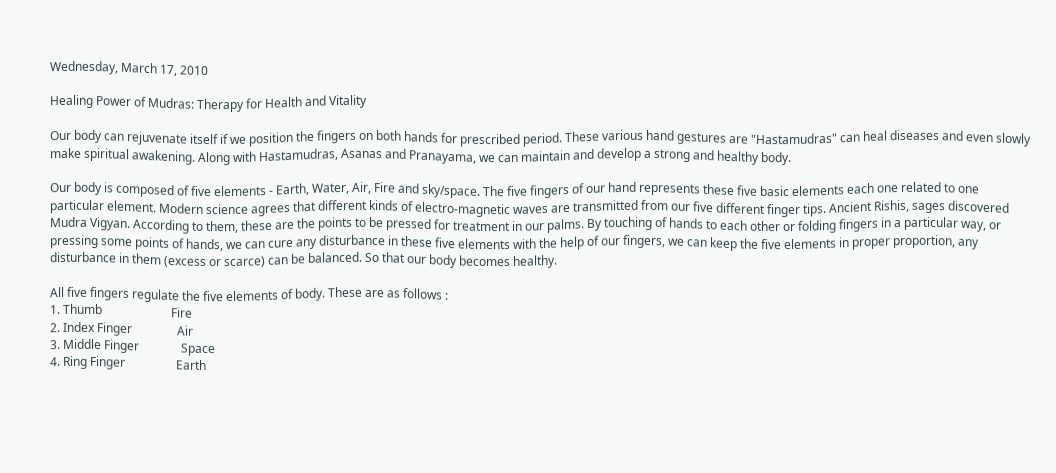Wednesday, March 17, 2010

Healing Power of Mudras: Therapy for Health and Vitality

Our body can rejuvenate itself if we position the fingers on both hands for prescribed period. These various hand gestures are "Hastamudras" can heal diseases and even slowly make spiritual awakening. Along with Hastamudras, Asanas and Pranayama, we can maintain and develop a strong and healthy body.

Our body is composed of five elements - Earth, Water, Air, Fire and sky/space. The five fingers of our hand represents these five basic elements each one related to one particular element. Modern science agrees that different kinds of electro-magnetic waves are transmitted from our five different finger tips. Ancient Rishis, sages discovered Mudra Vigyan. According to them, these are the points to be pressed for treatment in our palms. By touching of hands to each other or folding fingers in a particular way, or pressing some points of hands, we can cure any disturbance in these five elements with the help of our fingers, we can keep the five elements in proper proportion, any disturbance in them (excess or scarce) can be balanced. So that our body becomes healthy.

All five fingers regulate the five elements of body. These are as follows :
1. Thumb                       Fire
2. Index Finger               Air
3. Middle Finger              Space
4. Ring Finger                 Earth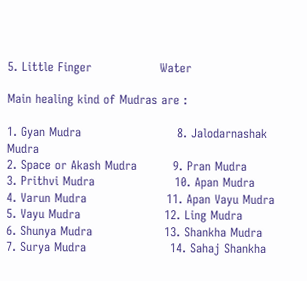5. Little Finger                 Water

Main healing kind of Mudras are :

1. Gyan Mudra                        8. Jalodarnashak Mudra
2. Space or Akash Mudra         9. Pran Mudra
3. Prithvi Mudra                    10. Apan Mudra
4. Varun Mudra                    11. Apan Vayu Mudra
5. Vayu Mudra                     12. Ling Mudra
6. Shunya Mudra                  13. Shankha Mudra
7. Surya Mudra                     14. Sahaj Shankha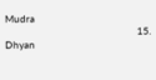Mudra
                                            15. Dhyan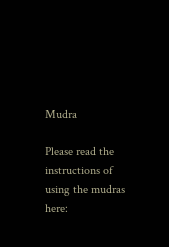Mudra

Please read the instructions of using the mudras here: